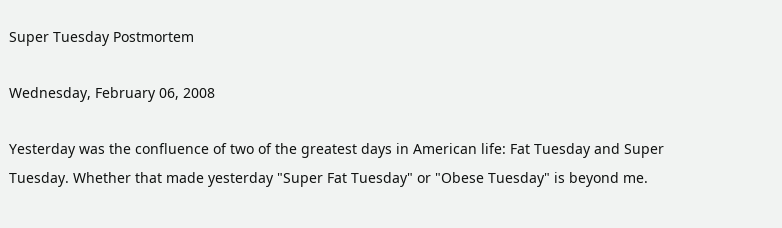Super Tuesday Postmortem

Wednesday, February 06, 2008

Yesterday was the confluence of two of the greatest days in American life: Fat Tuesday and Super Tuesday. Whether that made yesterday "Super Fat Tuesday" or "Obese Tuesday" is beyond me.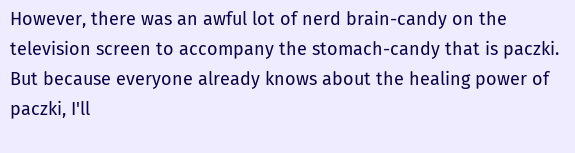However, there was an awful lot of nerd brain-candy on the television screen to accompany the stomach-candy that is paczki. But because everyone already knows about the healing power of paczki, I'll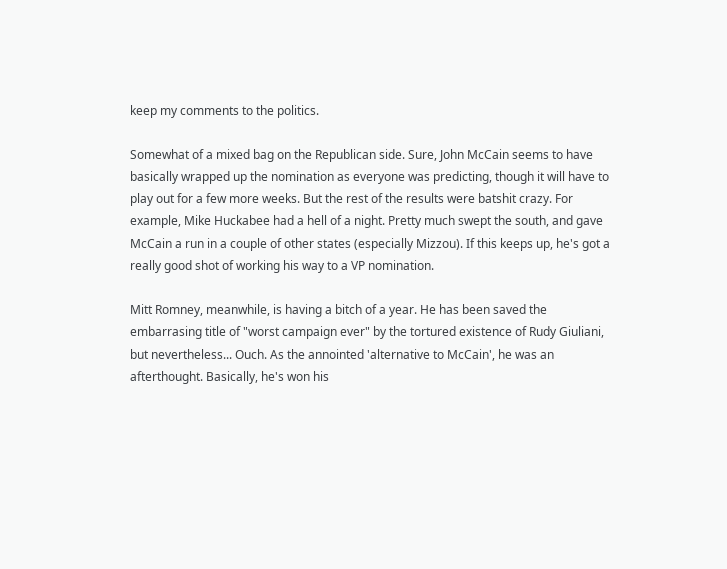keep my comments to the politics.

Somewhat of a mixed bag on the Republican side. Sure, John McCain seems to have basically wrapped up the nomination as everyone was predicting, though it will have to play out for a few more weeks. But the rest of the results were batshit crazy. For example, Mike Huckabee had a hell of a night. Pretty much swept the south, and gave McCain a run in a couple of other states (especially Mizzou). If this keeps up, he's got a really good shot of working his way to a VP nomination.

Mitt Romney, meanwhile, is having a bitch of a year. He has been saved the embarrasing title of "worst campaign ever" by the tortured existence of Rudy Giuliani, but nevertheless... Ouch. As the annointed 'alternative to McCain', he was an afterthought. Basically, he's won his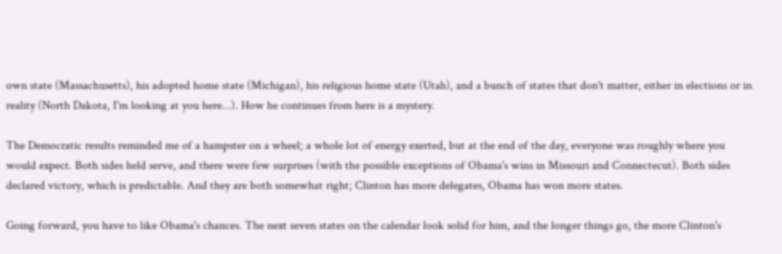own state (Massachusetts), his adopted home state (Michigan), his religious home state (Utah), and a bunch of states that don't matter, either in elections or in reality (North Dakota, I'm looking at you here...). How he continues from here is a mystery.

The Democratic results reminded me of a hampster on a wheel; a whole lot of energy exerted, but at the end of the day, everyone was roughly where you would expect. Both sides held serve, and there were few surprises (with the possible exceptions of Obama's wins in Missouri and Connectecut). Both sides declared victory, which is predictable. And they are both somewhat right; Clinton has more delegates, Obama has won more states.

Going forward, you have to like Obama's chances. The next seven states on the calendar look solid for him, and the longer things go, the more Clinton's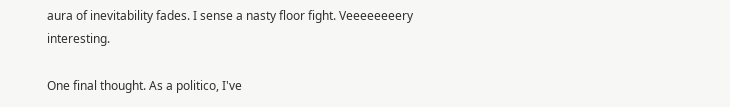aura of inevitability fades. I sense a nasty floor fight. Veeeeeeeery interesting.

One final thought. As a politico, I've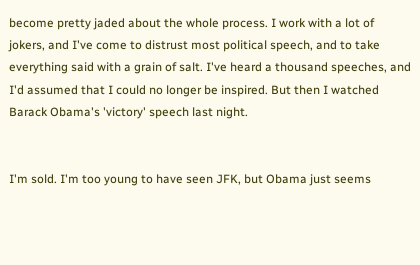become pretty jaded about the whole process. I work with a lot of jokers, and I've come to distrust most political speech, and to take everything said with a grain of salt. I've heard a thousand speeches, and I'd assumed that I could no longer be inspired. But then I watched Barack Obama's 'victory' speech last night.


I'm sold. I'm too young to have seen JFK, but Obama just seems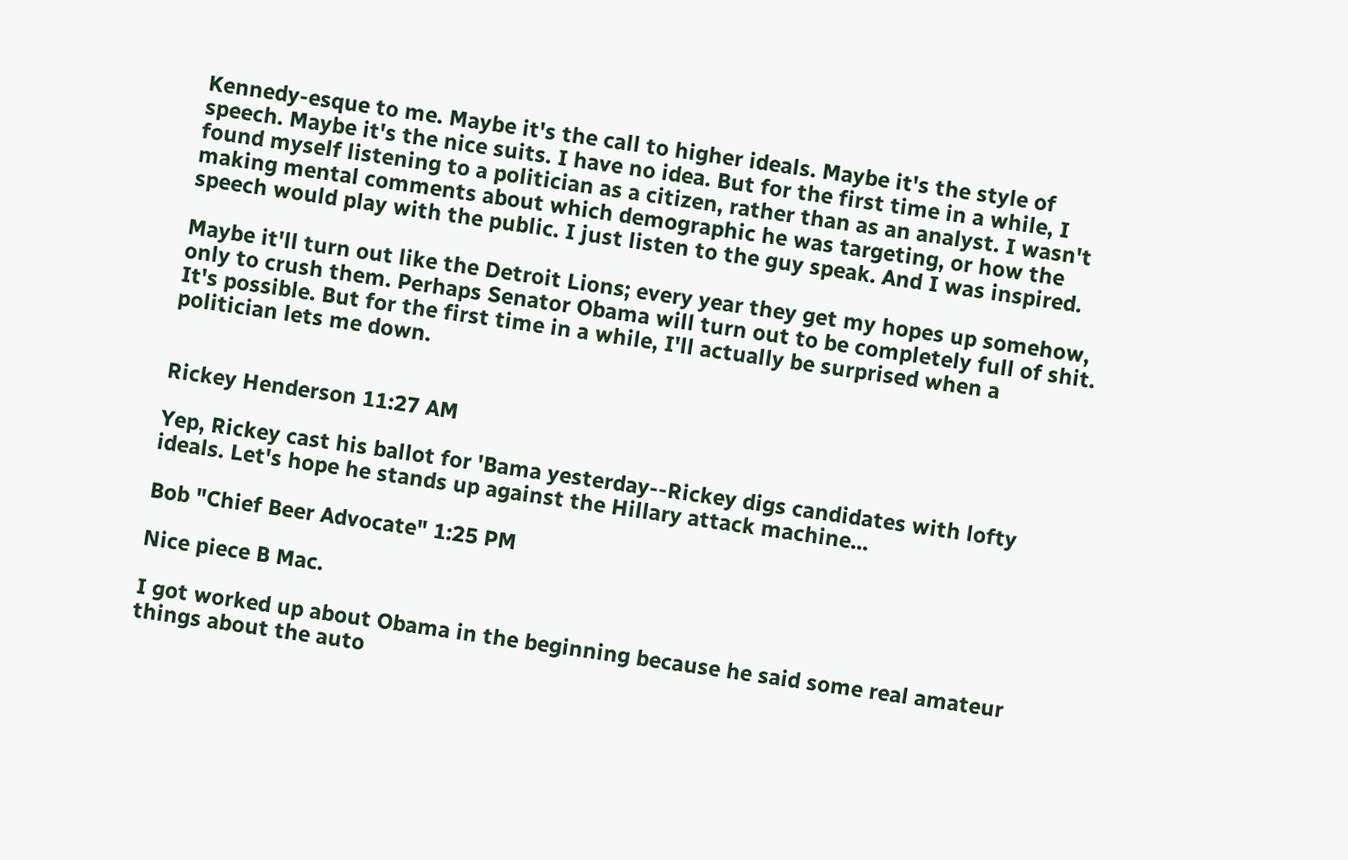Kennedy-esque to me. Maybe it's the call to higher ideals. Maybe it's the style of speech. Maybe it's the nice suits. I have no idea. But for the first time in a while, I found myself listening to a politician as a citizen, rather than as an analyst. I wasn't making mental comments about which demographic he was targeting, or how the speech would play with the public. I just listen to the guy speak. And I was inspired.

Maybe it'll turn out like the Detroit Lions; every year they get my hopes up somehow, only to crush them. Perhaps Senator Obama will turn out to be completely full of shit. It's possible. But for the first time in a while, I'll actually be surprised when a politician lets me down.


Rickey Henderson 11:27 AM

Yep, Rickey cast his ballot for 'Bama yesterday--Rickey digs candidates with lofty ideals. Let's hope he stands up against the Hillary attack machine...

Bob "Chief Beer Advocate" 1:25 PM

Nice piece B Mac.

I got worked up about Obama in the beginning because he said some real amateur things about the auto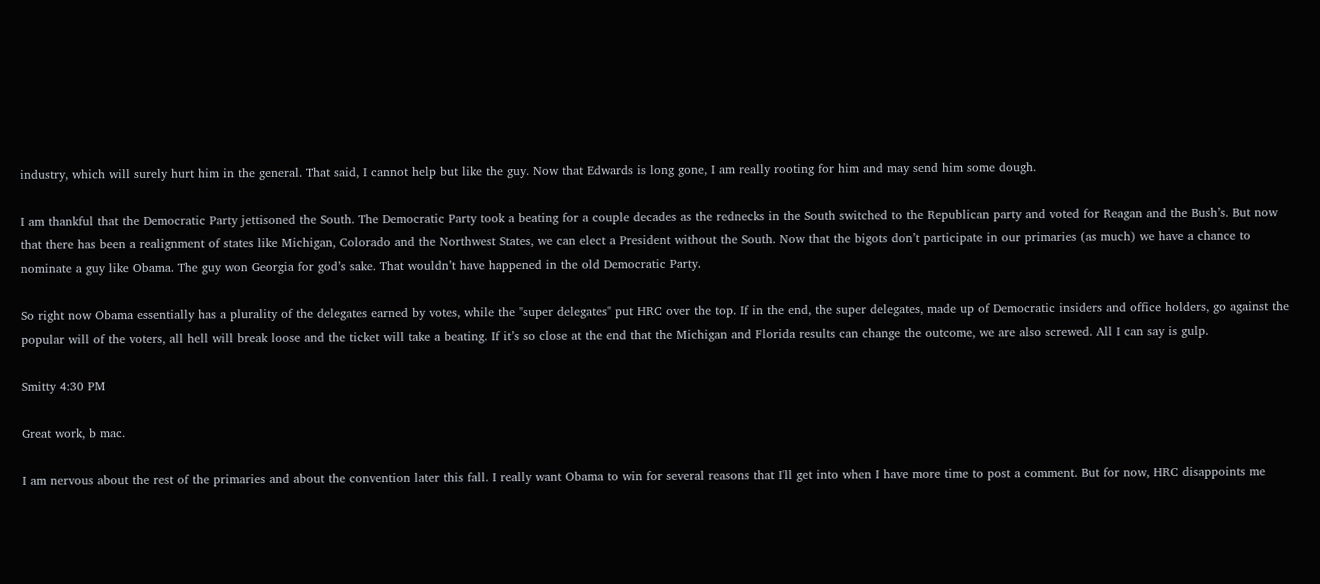industry, which will surely hurt him in the general. That said, I cannot help but like the guy. Now that Edwards is long gone, I am really rooting for him and may send him some dough.

I am thankful that the Democratic Party jettisoned the South. The Democratic Party took a beating for a couple decades as the rednecks in the South switched to the Republican party and voted for Reagan and the Bush’s. But now that there has been a realignment of states like Michigan, Colorado and the Northwest States, we can elect a President without the South. Now that the bigots don’t participate in our primaries (as much) we have a chance to nominate a guy like Obama. The guy won Georgia for god’s sake. That wouldn’t have happened in the old Democratic Party.

So right now Obama essentially has a plurality of the delegates earned by votes, while the "super delegates" put HRC over the top. If in the end, the super delegates, made up of Democratic insiders and office holders, go against the popular will of the voters, all hell will break loose and the ticket will take a beating. If it’s so close at the end that the Michigan and Florida results can change the outcome, we are also screwed. All I can say is gulp.

Smitty 4:30 PM

Great work, b mac.

I am nervous about the rest of the primaries and about the convention later this fall. I really want Obama to win for several reasons that I'll get into when I have more time to post a comment. But for now, HRC disappoints me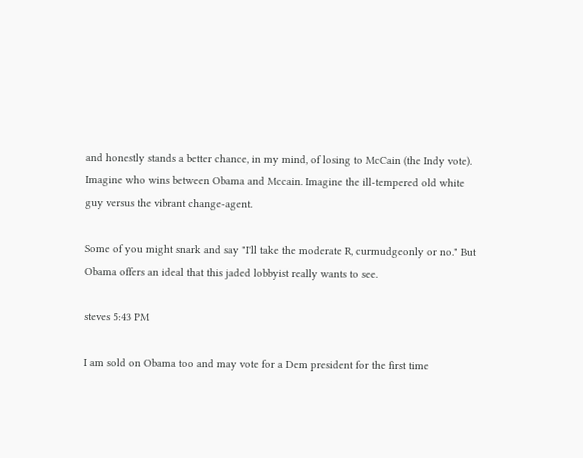and honestly stands a better chance, in my mind, of losing to McCain (the Indy vote). Imagine who wins between Obama and Mccain. Imagine the ill-tempered old white guy versus the vibrant change-agent.

Some of you might snark and say "I'll take the moderate R, curmudgeonly or no." But Obama offers an ideal that this jaded lobbyist really wants to see.

steves 5:43 PM

I am sold on Obama too and may vote for a Dem president for the first time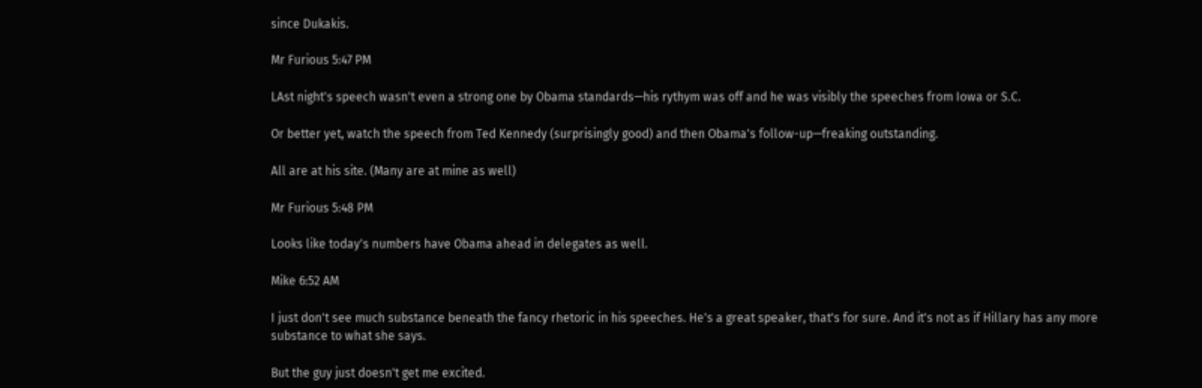since Dukakis.

Mr Furious 5:47 PM

LAst night's speech wasn't even a strong one by Obama standards—his rythym was off and he was visibly the speeches from Iowa or S.C.

Or better yet, watch the speech from Ted Kennedy (surprisingly good) and then Obama's follow-up—freaking outstanding.

All are at his site. (Many are at mine as well)

Mr Furious 5:48 PM

Looks like today's numbers have Obama ahead in delegates as well.

Mike 6:52 AM

I just don't see much substance beneath the fancy rhetoric in his speeches. He's a great speaker, that's for sure. And it's not as if Hillary has any more substance to what she says.

But the guy just doesn't get me excited.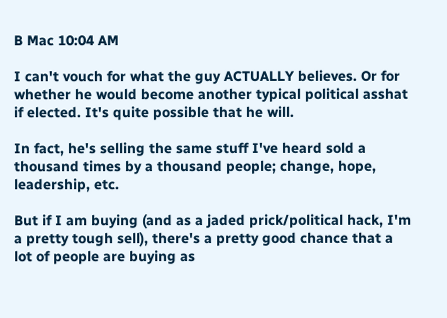B Mac 10:04 AM

I can't vouch for what the guy ACTUALLY believes. Or for whether he would become another typical political asshat if elected. It's quite possible that he will.

In fact, he's selling the same stuff I've heard sold a thousand times by a thousand people; change, hope, leadership, etc.

But if I am buying (and as a jaded prick/political hack, I'm a pretty tough sell), there's a pretty good chance that a lot of people are buying as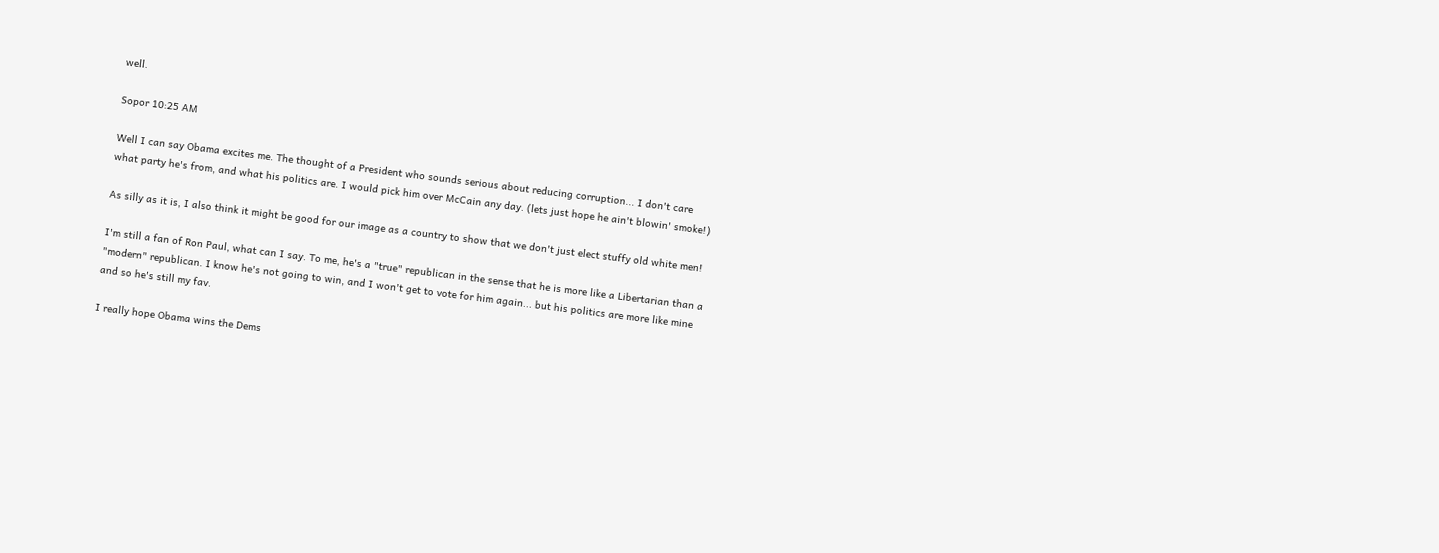well.

Sopor 10:25 AM

Well I can say Obama excites me. The thought of a President who sounds serious about reducing corruption... I don't care what party he's from, and what his politics are. I would pick him over McCain any day. (lets just hope he ain't blowin' smoke!)

As silly as it is, I also think it might be good for our image as a country to show that we don't just elect stuffy old white men!

I'm still a fan of Ron Paul, what can I say. To me, he's a "true" republican in the sense that he is more like a Libertarian than a "modern" republican. I know he's not going to win, and I won't get to vote for him again... but his politics are more like mine and so he's still my fav.

I really hope Obama wins the Dems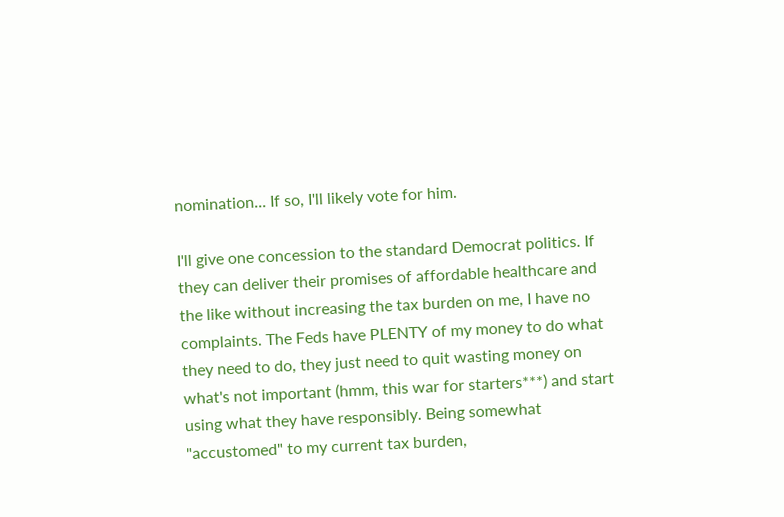nomination... If so, I'll likely vote for him.

I'll give one concession to the standard Democrat politics. If they can deliver their promises of affordable healthcare and the like without increasing the tax burden on me, I have no complaints. The Feds have PLENTY of my money to do what they need to do, they just need to quit wasting money on what's not important (hmm, this war for starters***) and start using what they have responsibly. Being somewhat "accustomed" to my current tax burden,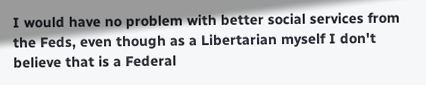I would have no problem with better social services from the Feds, even though as a Libertarian myself I don't believe that is a Federal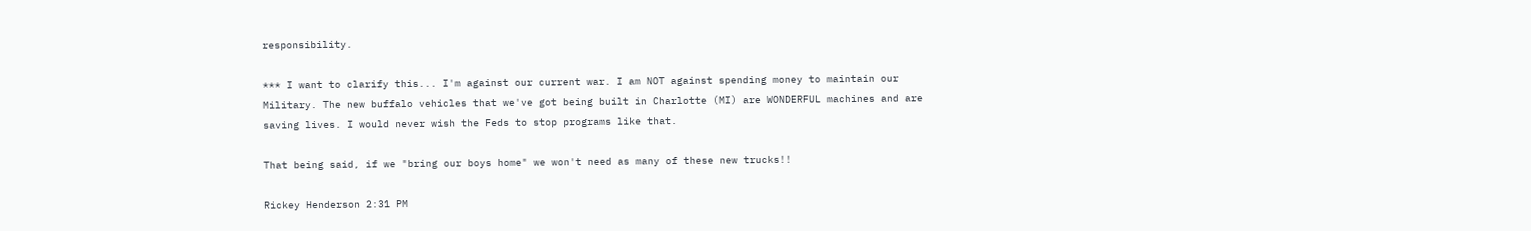responsibility.

*** I want to clarify this... I'm against our current war. I am NOT against spending money to maintain our Military. The new buffalo vehicles that we've got being built in Charlotte (MI) are WONDERFUL machines and are saving lives. I would never wish the Feds to stop programs like that.

That being said, if we "bring our boys home" we won't need as many of these new trucks!!

Rickey Henderson 2:31 PM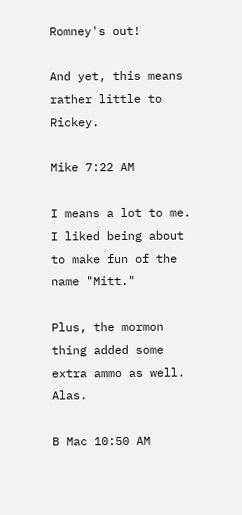Romney's out!

And yet, this means rather little to Rickey.

Mike 7:22 AM

I means a lot to me. I liked being about to make fun of the name "Mitt."

Plus, the mormon thing added some extra ammo as well. Alas.

B Mac 10:50 AM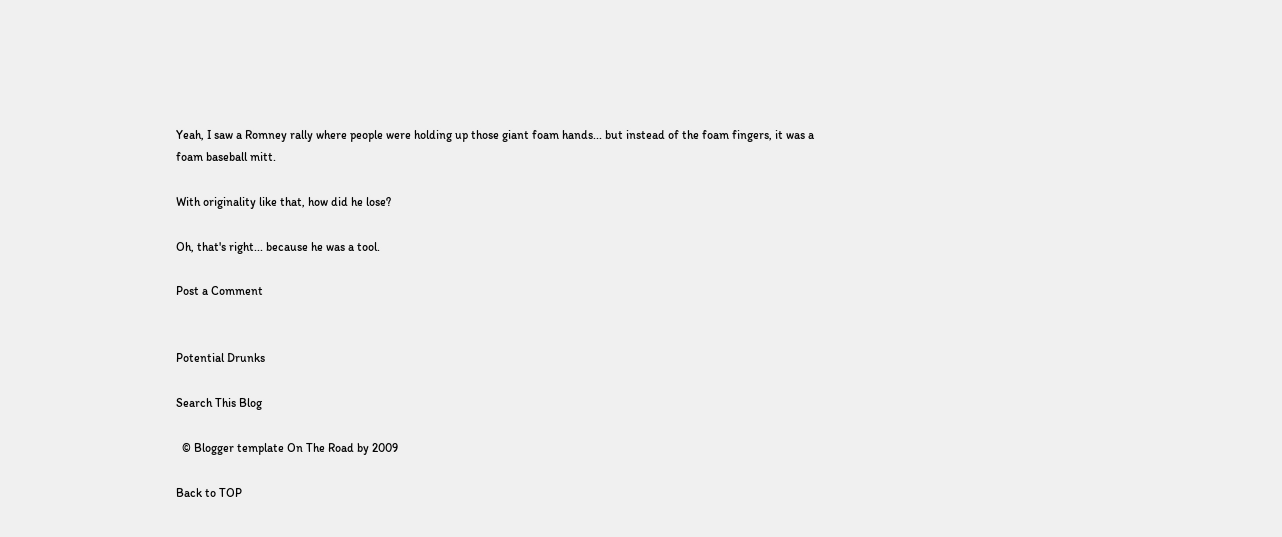Yeah, I saw a Romney rally where people were holding up those giant foam hands... but instead of the foam fingers, it was a foam baseball mitt.

With originality like that, how did he lose?

Oh, that's right... because he was a tool.

Post a Comment


Potential Drunks

Search This Blog

  © Blogger template On The Road by 2009

Back to TOP